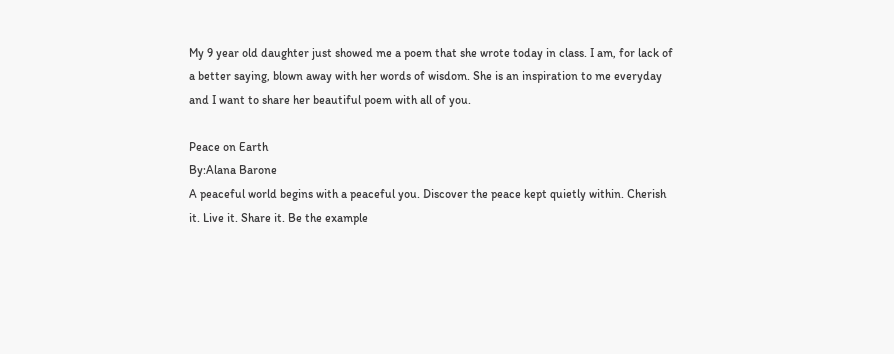My 9 year old daughter just showed me a poem that she wrote today in class. I am, for lack of a better saying, blown away with her words of wisdom. She is an inspiration to me everyday and I want to share her beautiful poem with all of you.

Peace on Earth
By:Alana Barone
A peaceful world begins with a peaceful you. Discover the peace kept quietly within. Cherish it. Live it. Share it. Be the example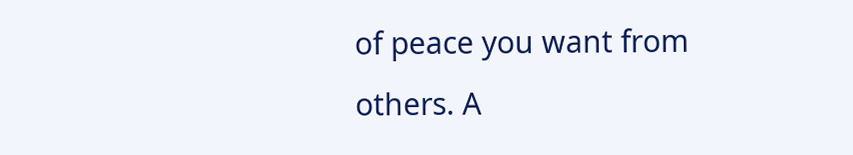of peace you want from others. A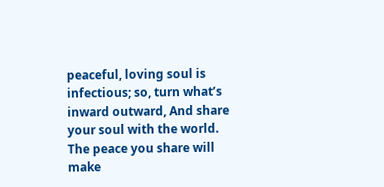peaceful, loving soul is infectious; so, turn what’s inward outward, And share your soul with the world. The peace you share will make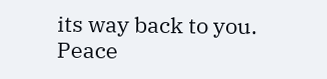its way back to you. Peace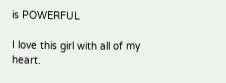is POWERFUL

I love this girl with all of my heart.